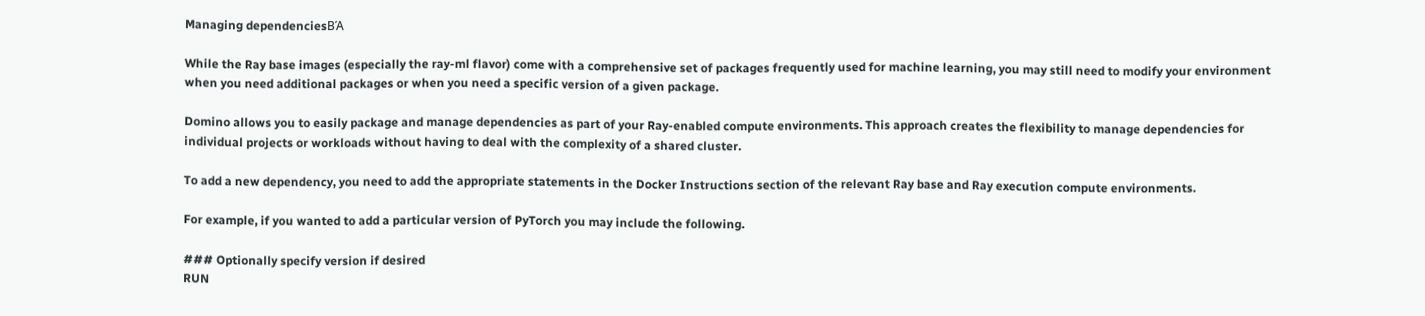Managing dependenciesΒΆ

While the Ray base images (especially the ray-ml flavor) come with a comprehensive set of packages frequently used for machine learning, you may still need to modify your environment when you need additional packages or when you need a specific version of a given package.

Domino allows you to easily package and manage dependencies as part of your Ray-enabled compute environments. This approach creates the flexibility to manage dependencies for individual projects or workloads without having to deal with the complexity of a shared cluster.

To add a new dependency, you need to add the appropriate statements in the Docker Instructions section of the relevant Ray base and Ray execution compute environments.

For example, if you wanted to add a particular version of PyTorch you may include the following.

### Optionally specify version if desired
RUN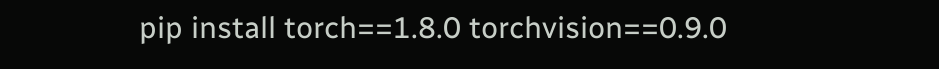pip install torch==1.8.0 torchvision==0.9.0